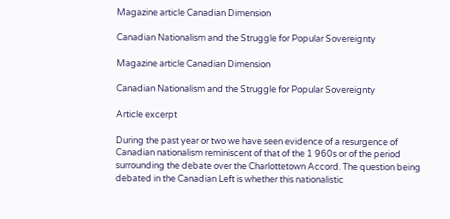Magazine article Canadian Dimension

Canadian Nationalism and the Struggle for Popular Sovereignty

Magazine article Canadian Dimension

Canadian Nationalism and the Struggle for Popular Sovereignty

Article excerpt

During the past year or two we have seen evidence of a resurgence of Canadian nationalism reminiscent of that of the 1 960s or of the period surrounding the debate over the Charlottetown Accord. The question being debated in the Canadian Left is whether this nationalistic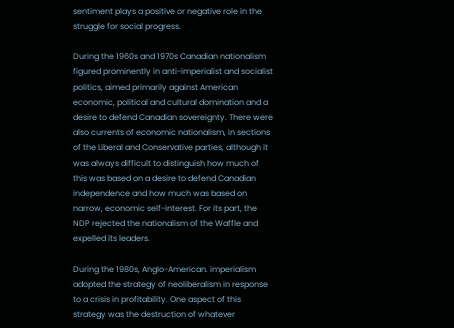sentiment plays a positive or negative role in the struggle for social progress.

During the 1960s and 1970s Canadian nationalism figured prominently in anti-imperialist and socialist politics, aimed primarily against American economic, political and cultural domination and a desire to defend Canadian sovereignty. There were also currents of economic nationalism, in sections of the Liberal and Conservative parties, although it was always difficult to distinguish how much of this was based on a desire to defend Canadian independence and how much was based on narrow, economic self-interest. For its part, the NDP rejected the nationalism of the Waffle and expelled its leaders.

During the 1980s, Anglo-American. imperialism adopted the strategy of neoliberalism in response to a crisis in profitability. One aspect of this strategy was the destruction of whatever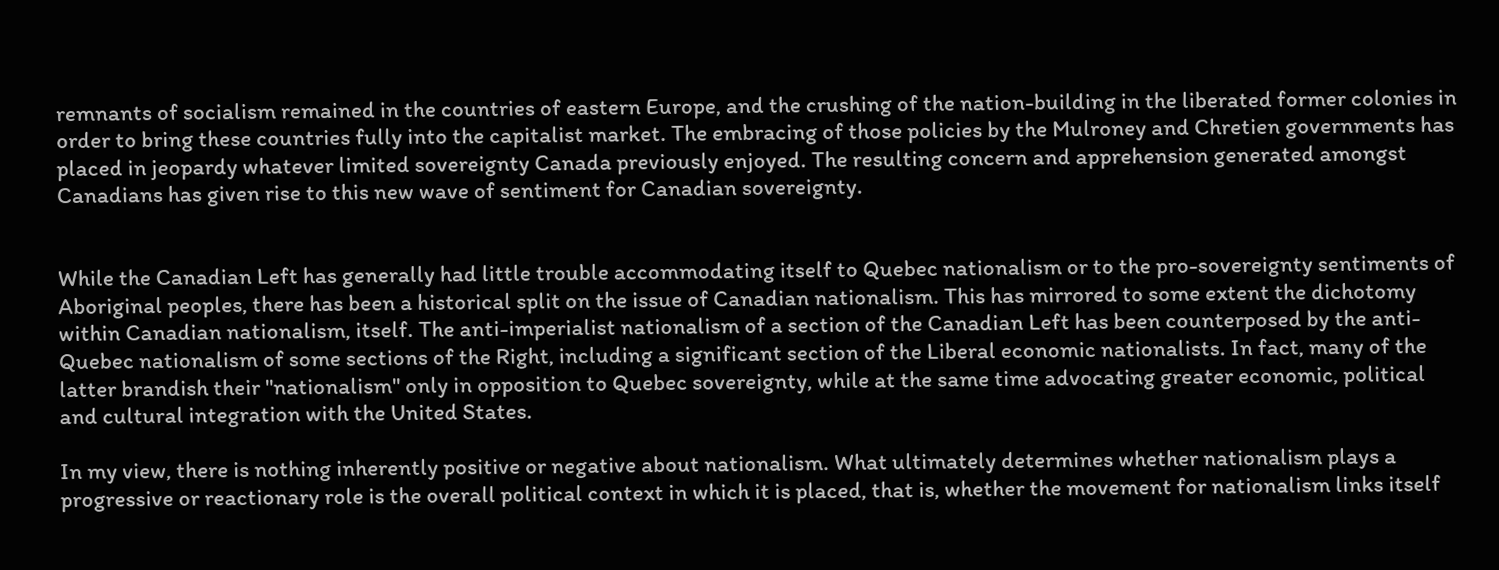remnants of socialism remained in the countries of eastern Europe, and the crushing of the nation-building in the liberated former colonies in order to bring these countries fully into the capitalist market. The embracing of those policies by the Mulroney and Chretien governments has placed in jeopardy whatever limited sovereignty Canada previously enjoyed. The resulting concern and apprehension generated amongst Canadians has given rise to this new wave of sentiment for Canadian sovereignty.


While the Canadian Left has generally had little trouble accommodating itself to Quebec nationalism or to the pro-sovereignty sentiments of Aboriginal peoples, there has been a historical split on the issue of Canadian nationalism. This has mirrored to some extent the dichotomy within Canadian nationalism, itself. The anti-imperialist nationalism of a section of the Canadian Left has been counterposed by the anti-Quebec nationalism of some sections of the Right, including a significant section of the Liberal economic nationalists. In fact, many of the latter brandish their "nationalism" only in opposition to Quebec sovereignty, while at the same time advocating greater economic, political and cultural integration with the United States.

In my view, there is nothing inherently positive or negative about nationalism. What ultimately determines whether nationalism plays a progressive or reactionary role is the overall political context in which it is placed, that is, whether the movement for nationalism links itself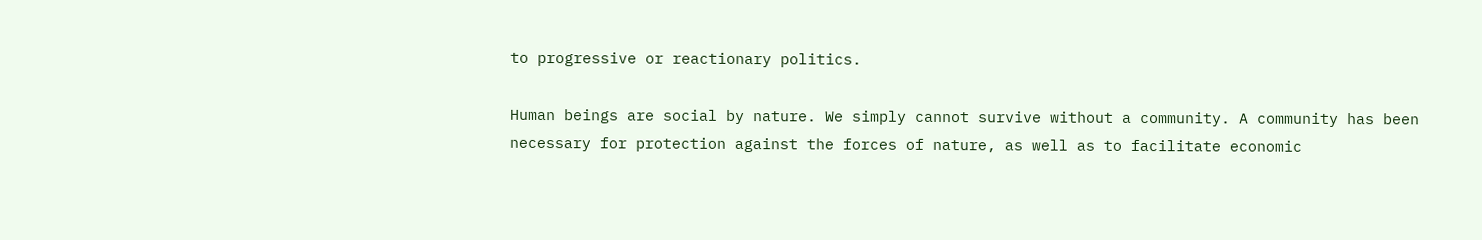to progressive or reactionary politics.

Human beings are social by nature. We simply cannot survive without a community. A community has been necessary for protection against the forces of nature, as well as to facilitate economic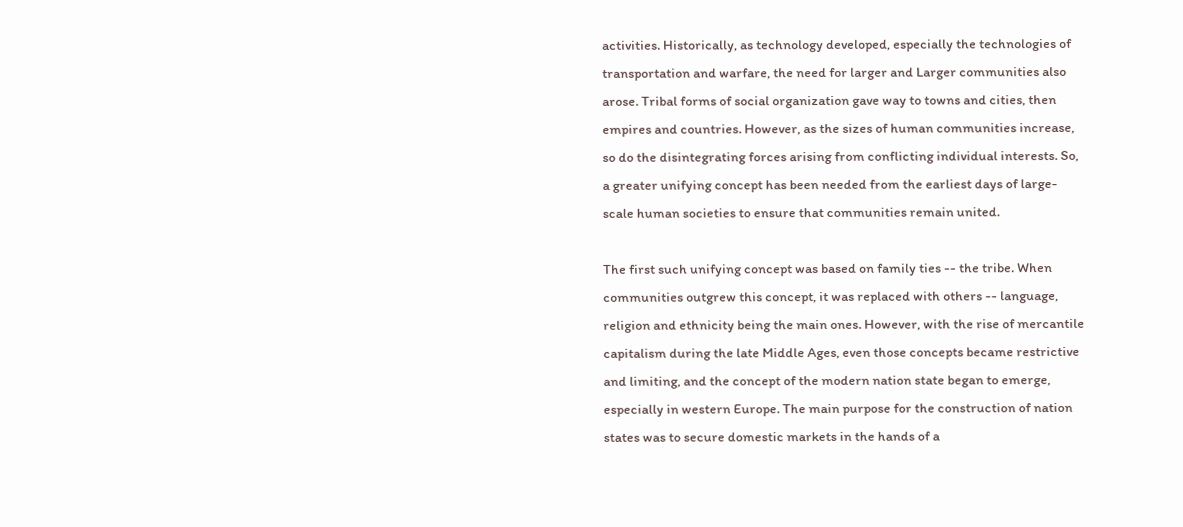activities. Historically, as technology developed, especially the technologies of transportation and warfare, the need for larger and Larger communities also arose. Tribal forms of social organization gave way to towns and cities, then empires and countries. However, as the sizes of human communities increase, so do the disintegrating forces arising from conflicting individual interests. So, a greater unifying concept has been needed from the earliest days of large-scale human societies to ensure that communities remain united.

The first such unifying concept was based on family ties -- the tribe. When communities outgrew this concept, it was replaced with others -- language, religion and ethnicity being the main ones. However, with the rise of mercantile capitalism during the late Middle Ages, even those concepts became restrictive and limiting, and the concept of the modern nation state began to emerge, especially in western Europe. The main purpose for the construction of nation states was to secure domestic markets in the hands of a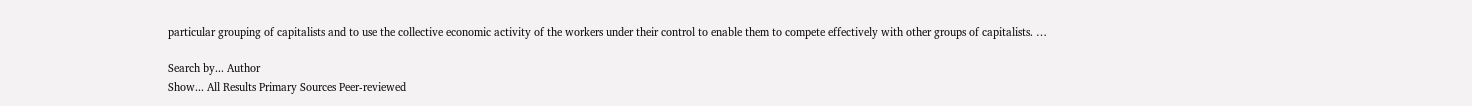particular grouping of capitalists and to use the collective economic activity of the workers under their control to enable them to compete effectively with other groups of capitalists. …

Search by... Author
Show... All Results Primary Sources Peer-reviewed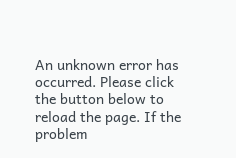An unknown error has occurred. Please click the button below to reload the page. If the problem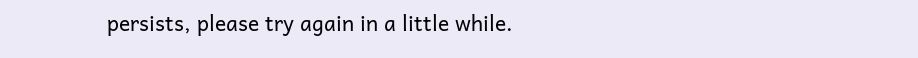persists, please try again in a little while.